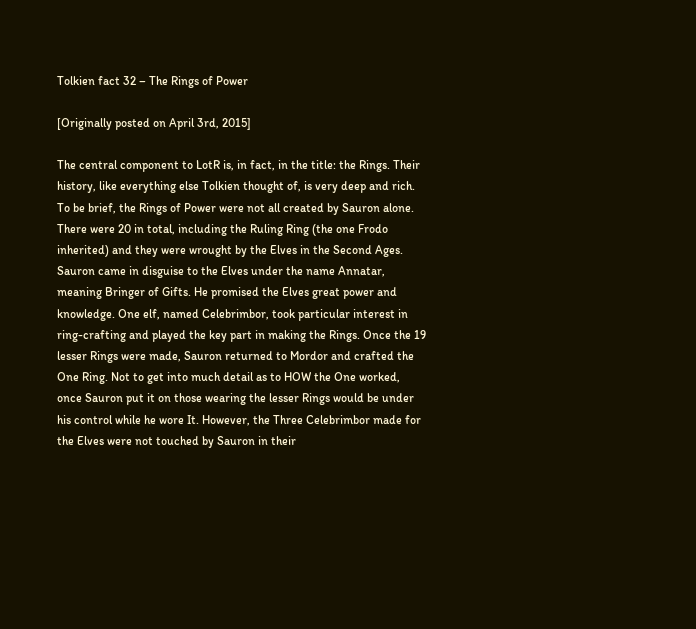Tolkien fact 32 – The Rings of Power

[Originally posted on April 3rd, 2015]

The central component to LotR is, in fact, in the title: the Rings. Their history, like everything else Tolkien thought of, is very deep and rich. To be brief, the Rings of Power were not all created by Sauron alone. There were 20 in total, including the Ruling Ring (the one Frodo inherited) and they were wrought by the Elves in the Second Ages. Sauron came in disguise to the Elves under the name Annatar, meaning Bringer of Gifts. He promised the Elves great power and knowledge. One elf, named Celebrimbor, took particular interest in ring-crafting and played the key part in making the Rings. Once the 19 lesser Rings were made, Sauron returned to Mordor and crafted the One Ring. Not to get into much detail as to HOW the One worked, once Sauron put it on those wearing the lesser Rings would be under his control while he wore It. However, the Three Celebrimbor made for the Elves were not touched by Sauron in their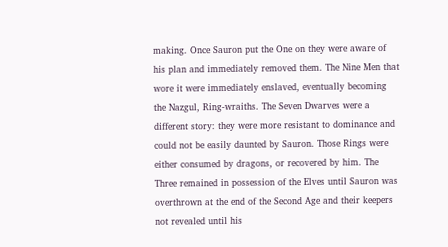making. Once Sauron put the One on they were aware of his plan and immediately removed them. The Nine Men that wore it were immediately enslaved, eventually becoming the Nazgul, Ring-wraiths. The Seven Dwarves were a different story: they were more resistant to dominance and could not be easily daunted by Sauron. Those Rings were either consumed by dragons, or recovered by him. The Three remained in possession of the Elves until Sauron was overthrown at the end of the Second Age and their keepers not revealed until his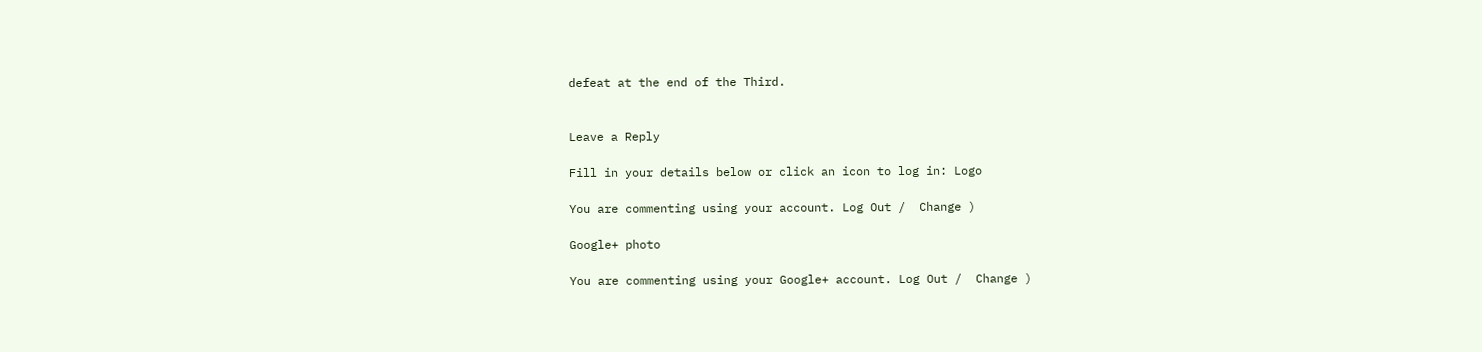defeat at the end of the Third.


Leave a Reply

Fill in your details below or click an icon to log in: Logo

You are commenting using your account. Log Out /  Change )

Google+ photo

You are commenting using your Google+ account. Log Out /  Change )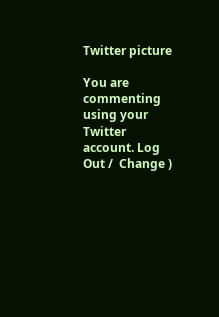Twitter picture

You are commenting using your Twitter account. Log Out /  Change )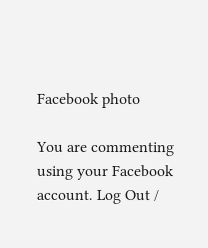Facebook photo

You are commenting using your Facebook account. Log Out /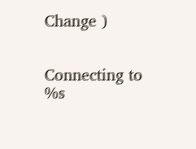Change )


Connecting to %s